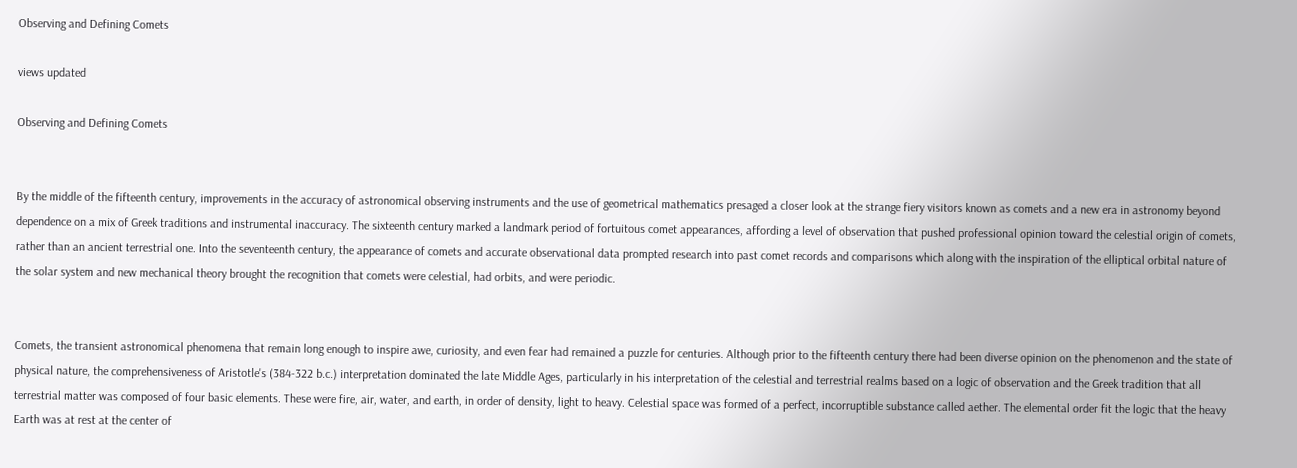Observing and Defining Comets

views updated

Observing and Defining Comets


By the middle of the fifteenth century, improvements in the accuracy of astronomical observing instruments and the use of geometrical mathematics presaged a closer look at the strange fiery visitors known as comets and a new era in astronomy beyond dependence on a mix of Greek traditions and instrumental inaccuracy. The sixteenth century marked a landmark period of fortuitous comet appearances, affording a level of observation that pushed professional opinion toward the celestial origin of comets, rather than an ancient terrestrial one. Into the seventeenth century, the appearance of comets and accurate observational data prompted research into past comet records and comparisons which along with the inspiration of the elliptical orbital nature of the solar system and new mechanical theory brought the recognition that comets were celestial, had orbits, and were periodic.


Comets, the transient astronomical phenomena that remain long enough to inspire awe, curiosity, and even fear had remained a puzzle for centuries. Although prior to the fifteenth century there had been diverse opinion on the phenomenon and the state of physical nature, the comprehensiveness of Aristotle's (384-322 b.c.) interpretation dominated the late Middle Ages, particularly in his interpretation of the celestial and terrestrial realms based on a logic of observation and the Greek tradition that all terrestrial matter was composed of four basic elements. These were fire, air, water, and earth, in order of density, light to heavy. Celestial space was formed of a perfect, incorruptible substance called aether. The elemental order fit the logic that the heavy Earth was at rest at the center of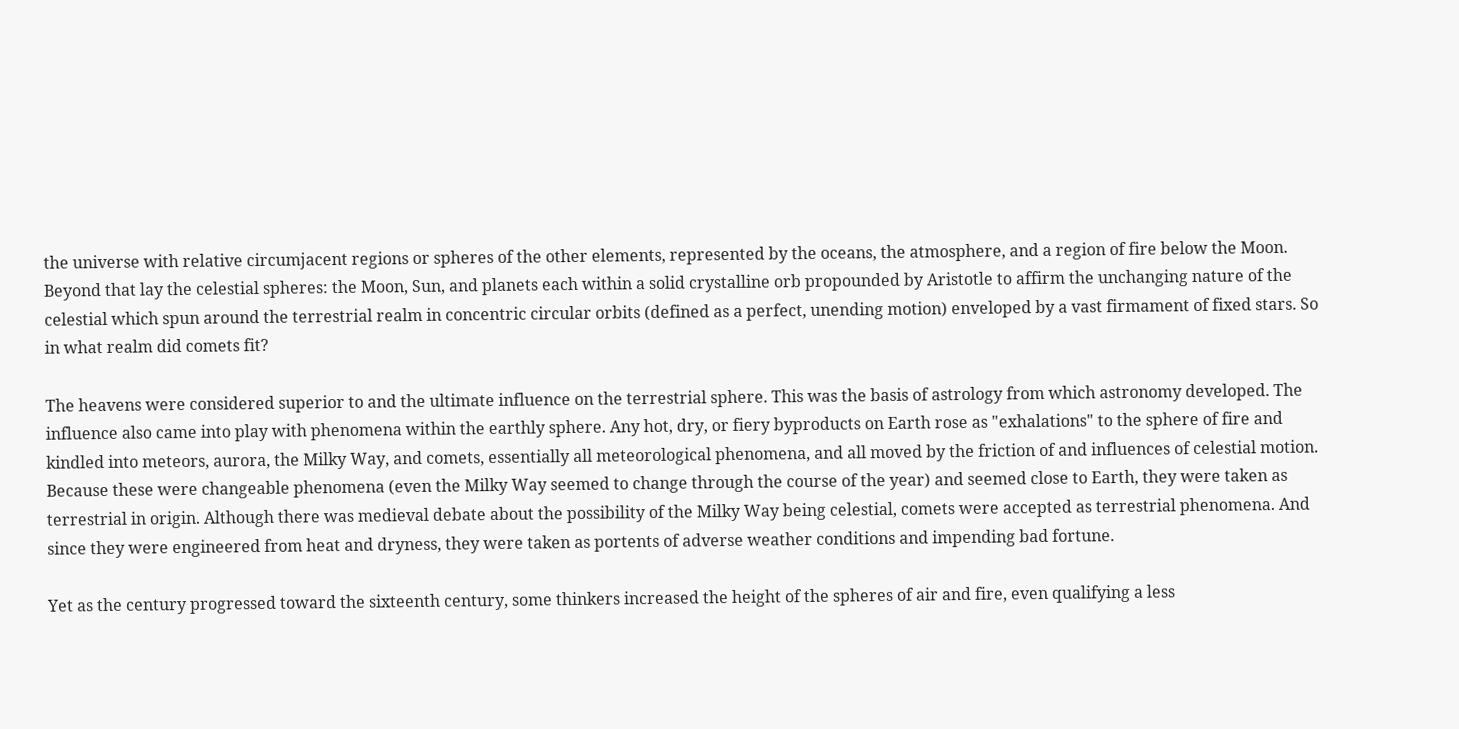the universe with relative circumjacent regions or spheres of the other elements, represented by the oceans, the atmosphere, and a region of fire below the Moon. Beyond that lay the celestial spheres: the Moon, Sun, and planets each within a solid crystalline orb propounded by Aristotle to affirm the unchanging nature of the celestial which spun around the terrestrial realm in concentric circular orbits (defined as a perfect, unending motion) enveloped by a vast firmament of fixed stars. So in what realm did comets fit?

The heavens were considered superior to and the ultimate influence on the terrestrial sphere. This was the basis of astrology from which astronomy developed. The influence also came into play with phenomena within the earthly sphere. Any hot, dry, or fiery byproducts on Earth rose as "exhalations" to the sphere of fire and kindled into meteors, aurora, the Milky Way, and comets, essentially all meteorological phenomena, and all moved by the friction of and influences of celestial motion. Because these were changeable phenomena (even the Milky Way seemed to change through the course of the year) and seemed close to Earth, they were taken as terrestrial in origin. Although there was medieval debate about the possibility of the Milky Way being celestial, comets were accepted as terrestrial phenomena. And since they were engineered from heat and dryness, they were taken as portents of adverse weather conditions and impending bad fortune.

Yet as the century progressed toward the sixteenth century, some thinkers increased the height of the spheres of air and fire, even qualifying a less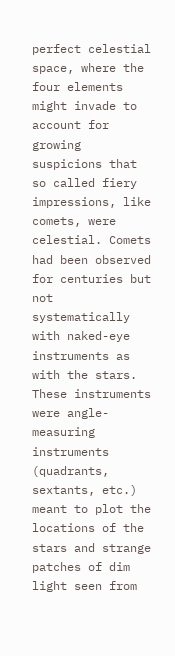perfect celestial space, where the four elements might invade to account for growing suspicions that so called fiery impressions, like comets, were celestial. Comets had been observed for centuries but not systematically with naked-eye instruments as with the stars. These instruments were angle-measuring instruments (quadrants, sextants, etc.) meant to plot the locations of the stars and strange patches of dim light seen from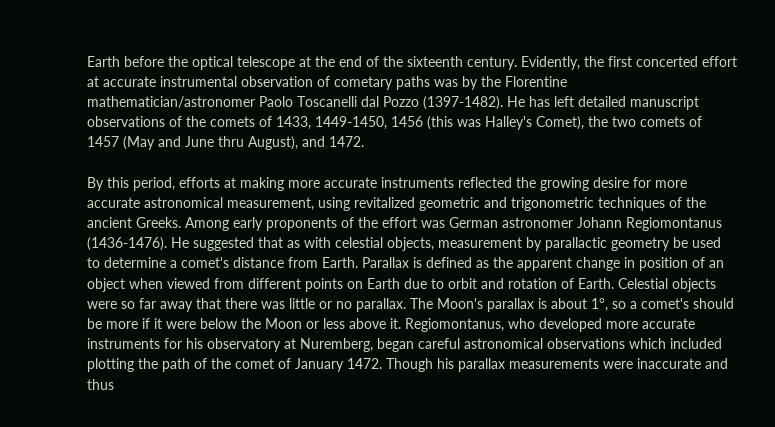Earth before the optical telescope at the end of the sixteenth century. Evidently, the first concerted effort at accurate instrumental observation of cometary paths was by the Florentine mathematician/astronomer Paolo Toscanelli dal Pozzo (1397-1482). He has left detailed manuscript observations of the comets of 1433, 1449-1450, 1456 (this was Halley's Comet), the two comets of 1457 (May and June thru August), and 1472.

By this period, efforts at making more accurate instruments reflected the growing desire for more accurate astronomical measurement, using revitalized geometric and trigonometric techniques of the ancient Greeks. Among early proponents of the effort was German astronomer Johann Regiomontanus (1436-1476). He suggested that as with celestial objects, measurement by parallactic geometry be used to determine a comet's distance from Earth. Parallax is defined as the apparent change in position of an object when viewed from different points on Earth due to orbit and rotation of Earth. Celestial objects were so far away that there was little or no parallax. The Moon's parallax is about 1°, so a comet's should be more if it were below the Moon or less above it. Regiomontanus, who developed more accurate instruments for his observatory at Nuremberg, began careful astronomical observations which included plotting the path of the comet of January 1472. Though his parallax measurements were inaccurate and thus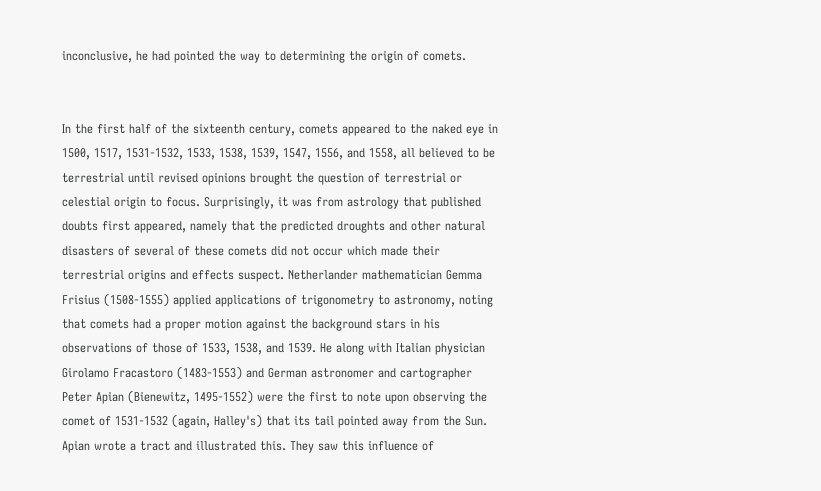inconclusive, he had pointed the way to determining the origin of comets.


In the first half of the sixteenth century, comets appeared to the naked eye in 1500, 1517, 1531-1532, 1533, 1538, 1539, 1547, 1556, and 1558, all believed to be terrestrial until revised opinions brought the question of terrestrial or celestial origin to focus. Surprisingly, it was from astrology that published doubts first appeared, namely that the predicted droughts and other natural disasters of several of these comets did not occur which made their terrestrial origins and effects suspect. Netherlander mathematician Gemma Frisius (1508-1555) applied applications of trigonometry to astronomy, noting that comets had a proper motion against the background stars in his observations of those of 1533, 1538, and 1539. He along with Italian physician Girolamo Fracastoro (1483-1553) and German astronomer and cartographer Peter Apian (Bienewitz, 1495-1552) were the first to note upon observing the comet of 1531-1532 (again, Halley's) that its tail pointed away from the Sun. Apian wrote a tract and illustrated this. They saw this influence of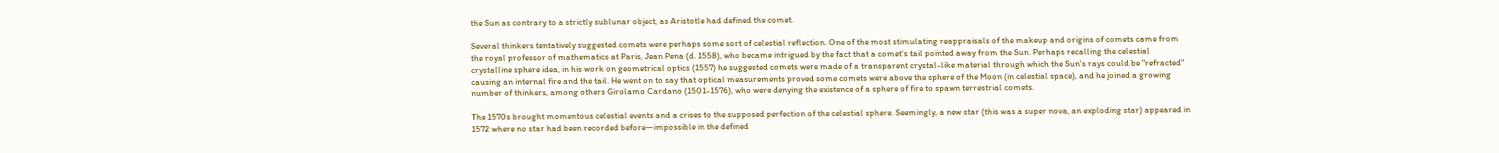the Sun as contrary to a strictly sublunar object, as Aristotle had defined the comet.

Several thinkers tentatively suggested comets were perhaps some sort of celestial reflection. One of the most stimulating reappraisals of the makeup and origins of comets came from the royal professor of mathematics at Paris, Jean Pena (d. 1558), who became intrigued by the fact that a comet's tail pointed away from the Sun. Perhaps recalling the celestial crystalline sphere idea, in his work on geometrical optics (1557) he suggested comets were made of a transparent crystal-like material through which the Sun's rays could be "refracted" causing an internal fire and the tail. He went on to say that optical measurements proved some comets were above the sphere of the Moon (in celestial space), and he joined a growing number of thinkers, among others Girolamo Cardano (1501-1576), who were denying the existence of a sphere of fire to spawn terrestrial comets.

The 1570s brought momentous celestial events and a crises to the supposed perfection of the celestial sphere. Seemingly, a new star (this was a super nova, an exploding star) appeared in 1572 where no star had been recorded before—impossible in the defined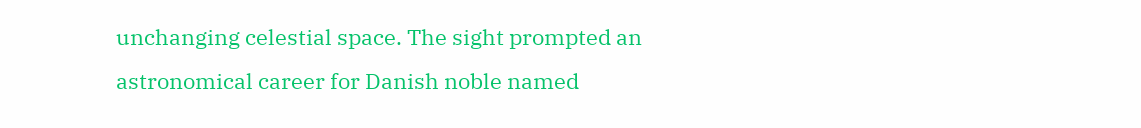unchanging celestial space. The sight prompted an astronomical career for Danish noble named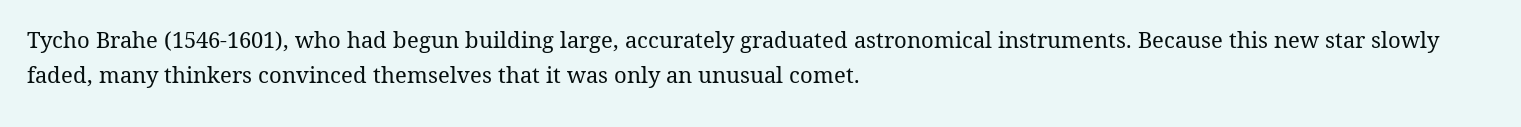Tycho Brahe (1546-1601), who had begun building large, accurately graduated astronomical instruments. Because this new star slowly faded, many thinkers convinced themselves that it was only an unusual comet.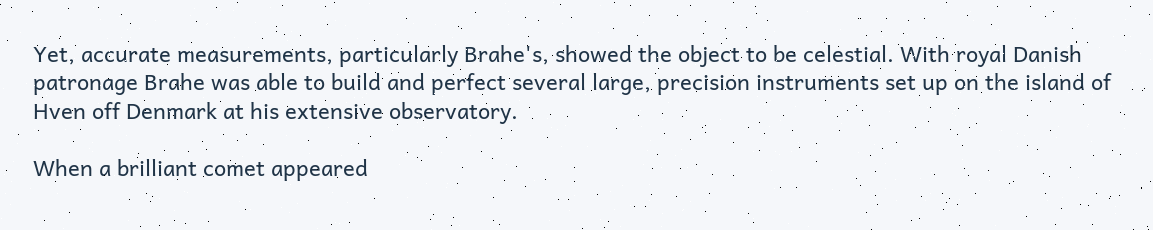Yet, accurate measurements, particularly Brahe's, showed the object to be celestial. With royal Danish patronage Brahe was able to build and perfect several large, precision instruments set up on the island of Hven off Denmark at his extensive observatory.

When a brilliant comet appeared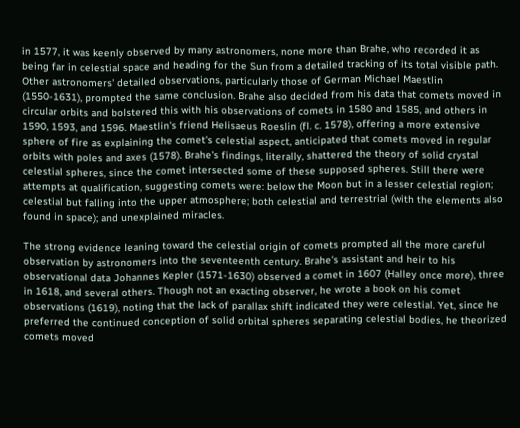in 1577, it was keenly observed by many astronomers, none more than Brahe, who recorded it as being far in celestial space and heading for the Sun from a detailed tracking of its total visible path. Other astronomers' detailed observations, particularly those of German Michael Maestlin (1550-1631), prompted the same conclusion. Brahe also decided from his data that comets moved in circular orbits and bolstered this with his observations of comets in 1580 and 1585, and others in 1590, 1593, and 1596. Maestlin's friend Helisaeus Roeslin (fl. c. 1578), offering a more extensive sphere of fire as explaining the comet's celestial aspect, anticipated that comets moved in regular orbits with poles and axes (1578). Brahe's findings, literally, shattered the theory of solid crystal celestial spheres, since the comet intersected some of these supposed spheres. Still there were attempts at qualification, suggesting comets were: below the Moon but in a lesser celestial region; celestial but falling into the upper atmosphere; both celestial and terrestrial (with the elements also found in space); and unexplained miracles.

The strong evidence leaning toward the celestial origin of comets prompted all the more careful observation by astronomers into the seventeenth century. Brahe's assistant and heir to his observational data Johannes Kepler (1571-1630) observed a comet in 1607 (Halley once more), three in 1618, and several others. Though not an exacting observer, he wrote a book on his comet observations (1619), noting that the lack of parallax shift indicated they were celestial. Yet, since he preferred the continued conception of solid orbital spheres separating celestial bodies, he theorized comets moved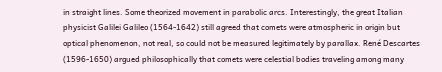in straight lines. Some theorized movement in parabolic arcs. Interestingly, the great Italian physicist Galilei Galileo (1564-1642) still agreed that comets were atmospheric in origin but optical phenomenon, not real, so could not be measured legitimately by parallax. René Descartes (1596-1650) argued philosophically that comets were celestial bodies traveling among many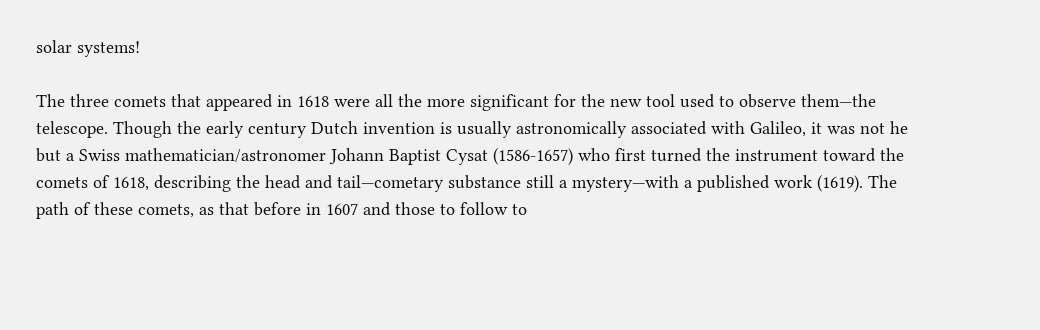solar systems!

The three comets that appeared in 1618 were all the more significant for the new tool used to observe them—the telescope. Though the early century Dutch invention is usually astronomically associated with Galileo, it was not he but a Swiss mathematician/astronomer Johann Baptist Cysat (1586-1657) who first turned the instrument toward the comets of 1618, describing the head and tail—cometary substance still a mystery—with a published work (1619). The path of these comets, as that before in 1607 and those to follow to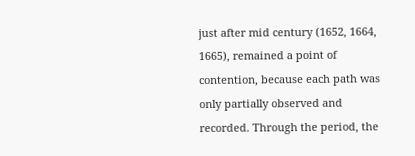just after mid century (1652, 1664, 1665), remained a point of contention, because each path was only partially observed and recorded. Through the period, the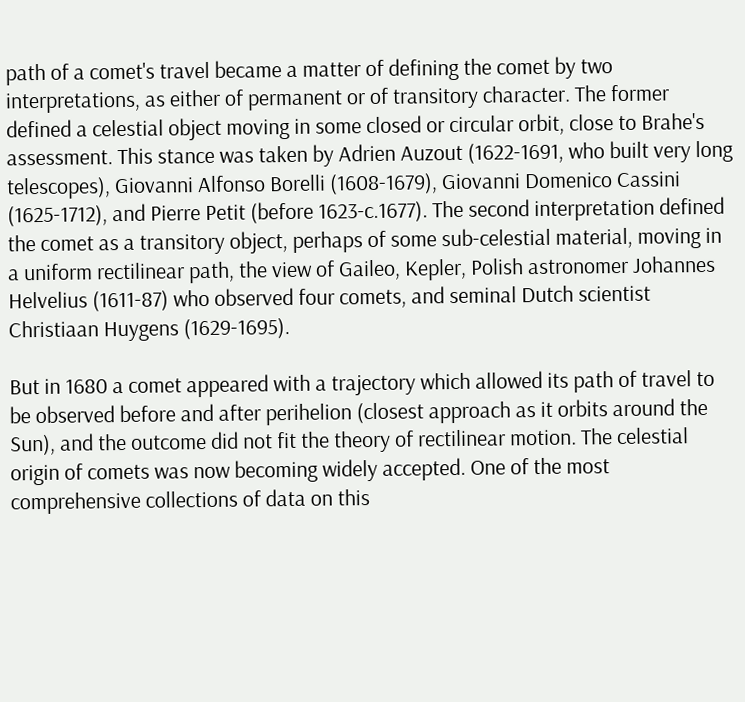path of a comet's travel became a matter of defining the comet by two interpretations, as either of permanent or of transitory character. The former defined a celestial object moving in some closed or circular orbit, close to Brahe's assessment. This stance was taken by Adrien Auzout (1622-1691, who built very long telescopes), Giovanni Alfonso Borelli (1608-1679), Giovanni Domenico Cassini (1625-1712), and Pierre Petit (before 1623-c.1677). The second interpretation defined the comet as a transitory object, perhaps of some sub-celestial material, moving in a uniform rectilinear path, the view of Gaileo, Kepler, Polish astronomer Johannes Helvelius (1611-87) who observed four comets, and seminal Dutch scientist Christiaan Huygens (1629-1695).

But in 1680 a comet appeared with a trajectory which allowed its path of travel to be observed before and after perihelion (closest approach as it orbits around the Sun), and the outcome did not fit the theory of rectilinear motion. The celestial origin of comets was now becoming widely accepted. One of the most comprehensive collections of data on this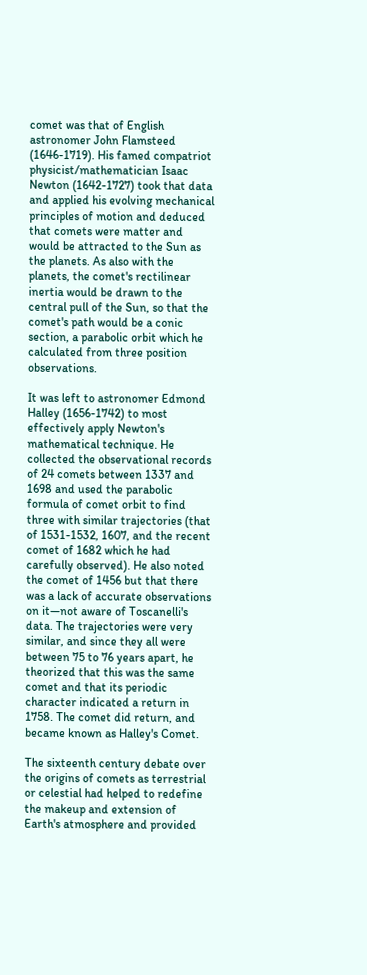comet was that of English astronomer John Flamsteed (1646-1719). His famed compatriot physicist/mathematician Isaac Newton (1642-1727) took that data and applied his evolving mechanical principles of motion and deduced that comets were matter and would be attracted to the Sun as the planets. As also with the planets, the comet's rectilinear inertia would be drawn to the central pull of the Sun, so that the comet's path would be a conic section, a parabolic orbit which he calculated from three position observations.

It was left to astronomer Edmond Halley (1656-1742) to most effectively apply Newton's mathematical technique. He collected the observational records of 24 comets between 1337 and 1698 and used the parabolic formula of comet orbit to find three with similar trajectories (that of 1531-1532, 1607, and the recent comet of 1682 which he had carefully observed). He also noted the comet of 1456 but that there was a lack of accurate observations on it—not aware of Toscanelli's data. The trajectories were very similar, and since they all were between 75 to 76 years apart, he theorized that this was the same comet and that its periodic character indicated a return in 1758. The comet did return, and became known as Halley's Comet.

The sixteenth century debate over the origins of comets as terrestrial or celestial had helped to redefine the makeup and extension of Earth's atmosphere and provided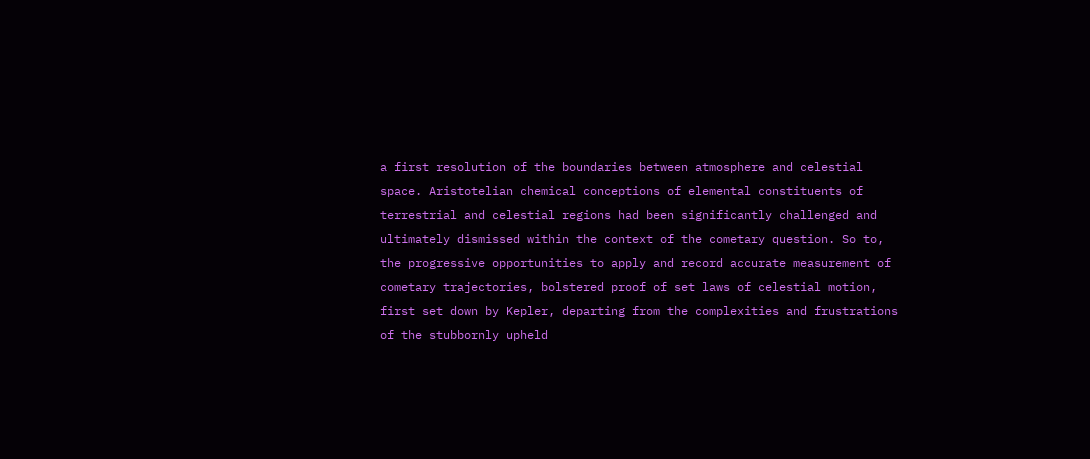a first resolution of the boundaries between atmosphere and celestial space. Aristotelian chemical conceptions of elemental constituents of terrestrial and celestial regions had been significantly challenged and ultimately dismissed within the context of the cometary question. So to, the progressive opportunities to apply and record accurate measurement of cometary trajectories, bolstered proof of set laws of celestial motion, first set down by Kepler, departing from the complexities and frustrations of the stubbornly upheld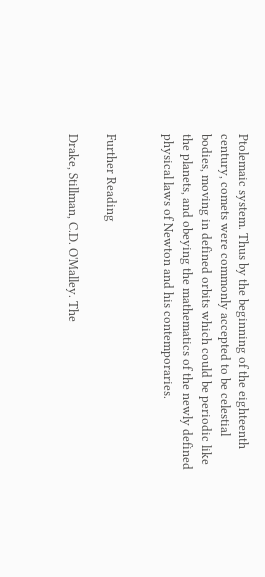Ptolemaic system. Thus by the beginning of the eighteenth century, comets were commonly accepted to be celestial bodies, moving in defined orbits which could be periodic like the planets, and obeying the mathematics of the newly defined physical laws of Newton and his contemporaries.


Further Reading

Drake, Stillman, C.D. O'Malley. The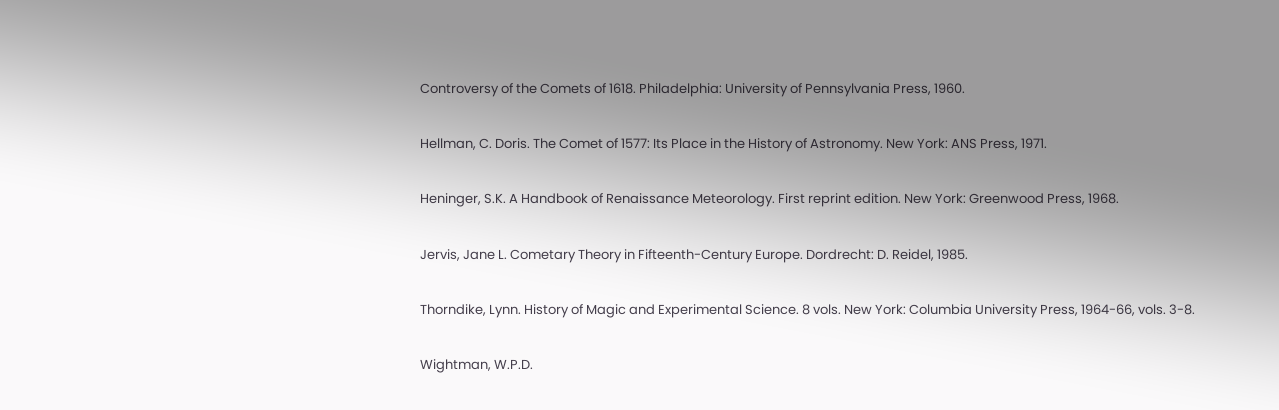Controversy of the Comets of 1618. Philadelphia: University of Pennsylvania Press, 1960.

Hellman, C. Doris. The Comet of 1577: Its Place in the History of Astronomy. New York: ANS Press, 1971.

Heninger, S.K. A Handbook of Renaissance Meteorology. First reprint edition. New York: Greenwood Press, 1968.

Jervis, Jane L. Cometary Theory in Fifteenth-Century Europe. Dordrecht: D. Reidel, 1985.

Thorndike, Lynn. History of Magic and Experimental Science. 8 vols. New York: Columbia University Press, 1964-66, vols. 3-8.

Wightman, W.P.D.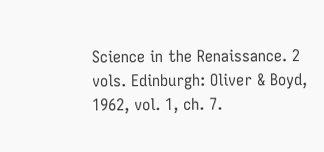Science in the Renaissance. 2 vols. Edinburgh: Oliver & Boyd, 1962, vol. 1, ch. 7.